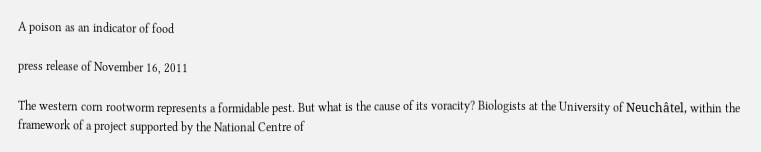A poison as an indicator of food

press release of November 16, 2011

The western corn rootworm represents a formidable pest. But what is the cause of its voracity? Biologists at the University of Neuchâtel, within the framework of a project supported by the National Centre of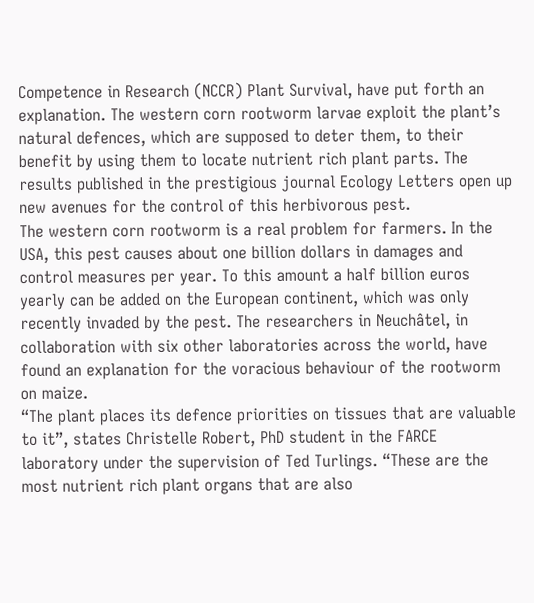Competence in Research (NCCR) Plant Survival, have put forth an explanation. The western corn rootworm larvae exploit the plant’s natural defences, which are supposed to deter them, to their benefit by using them to locate nutrient rich plant parts. The results published in the prestigious journal Ecology Letters open up new avenues for the control of this herbivorous pest.
The western corn rootworm is a real problem for farmers. In the USA, this pest causes about one billion dollars in damages and control measures per year. To this amount a half billion euros yearly can be added on the European continent, which was only recently invaded by the pest. The researchers in Neuchâtel, in collaboration with six other laboratories across the world, have found an explanation for the voracious behaviour of the rootworm on maize.
“The plant places its defence priorities on tissues that are valuable to it”, states Christelle Robert, PhD student in the FARCE laboratory under the supervision of Ted Turlings. “These are the most nutrient rich plant organs that are also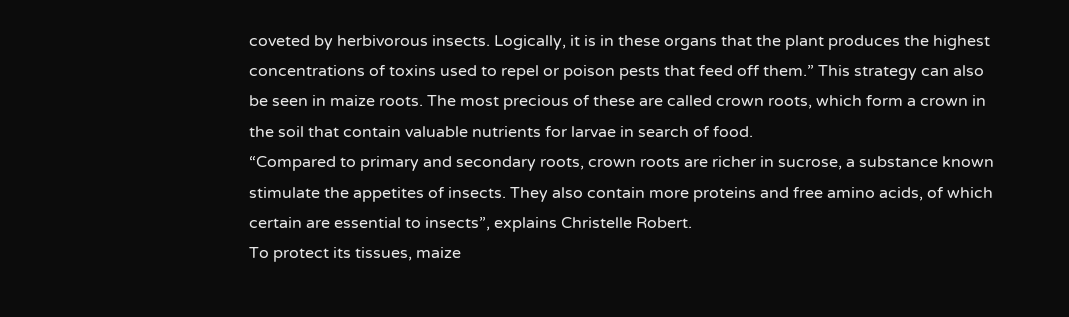coveted by herbivorous insects. Logically, it is in these organs that the plant produces the highest concentrations of toxins used to repel or poison pests that feed off them.” This strategy can also be seen in maize roots. The most precious of these are called crown roots, which form a crown in the soil that contain valuable nutrients for larvae in search of food.
“Compared to primary and secondary roots, crown roots are richer in sucrose, a substance known stimulate the appetites of insects. They also contain more proteins and free amino acids, of which certain are essential to insects”, explains Christelle Robert.
To protect its tissues, maize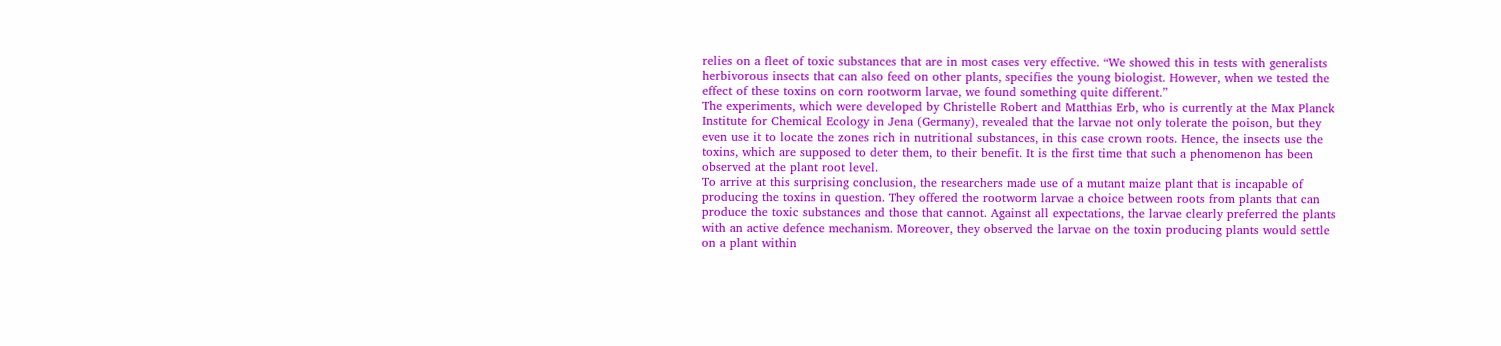relies on a fleet of toxic substances that are in most cases very effective. “We showed this in tests with generalists herbivorous insects that can also feed on other plants, specifies the young biologist. However, when we tested the effect of these toxins on corn rootworm larvae, we found something quite different.”
The experiments, which were developed by Christelle Robert and Matthias Erb, who is currently at the Max Planck Institute for Chemical Ecology in Jena (Germany), revealed that the larvae not only tolerate the poison, but they even use it to locate the zones rich in nutritional substances, in this case crown roots. Hence, the insects use the toxins, which are supposed to deter them, to their benefit. It is the first time that such a phenomenon has been observed at the plant root level.
To arrive at this surprising conclusion, the researchers made use of a mutant maize plant that is incapable of producing the toxins in question. They offered the rootworm larvae a choice between roots from plants that can produce the toxic substances and those that cannot. Against all expectations, the larvae clearly preferred the plants with an active defence mechanism. Moreover, they observed the larvae on the toxin producing plants would settle on a plant within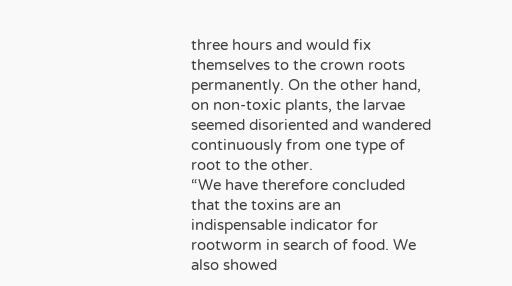three hours and would fix themselves to the crown roots permanently. On the other hand, on non-toxic plants, the larvae seemed disoriented and wandered continuously from one type of root to the other.
“We have therefore concluded that the toxins are an indispensable indicator for rootworm in search of food. We also showed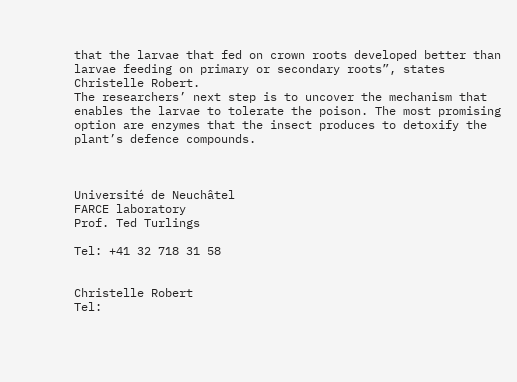that the larvae that fed on crown roots developed better than larvae feeding on primary or secondary roots”, states Christelle Robert.
The researchers’ next step is to uncover the mechanism that enables the larvae to tolerate the poison. The most promising option are enzymes that the insect produces to detoxify the plant’s defence compounds.



Université de Neuchâtel
FARCE laboratory
Prof. Ted Turlings

Tel: +41 32 718 31 58


Christelle Robert
Tel: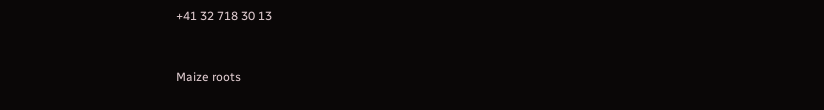+41 32 718 30 13


Maize roots